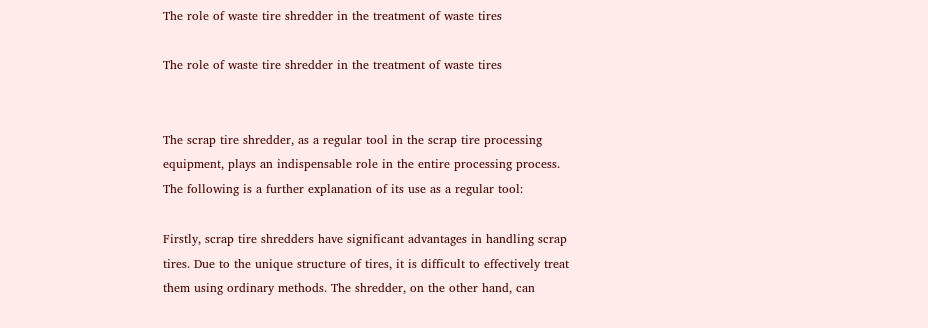The role of waste tire shredder in the treatment of waste tires

The role of waste tire shredder in the treatment of waste tires


The scrap tire shredder, as a regular tool in the scrap tire processing equipment, plays an indispensable role in the entire processing process. The following is a further explanation of its use as a regular tool:

Firstly, scrap tire shredders have significant advantages in handling scrap tires. Due to the unique structure of tires, it is difficult to effectively treat them using ordinary methods. The shredder, on the other hand, can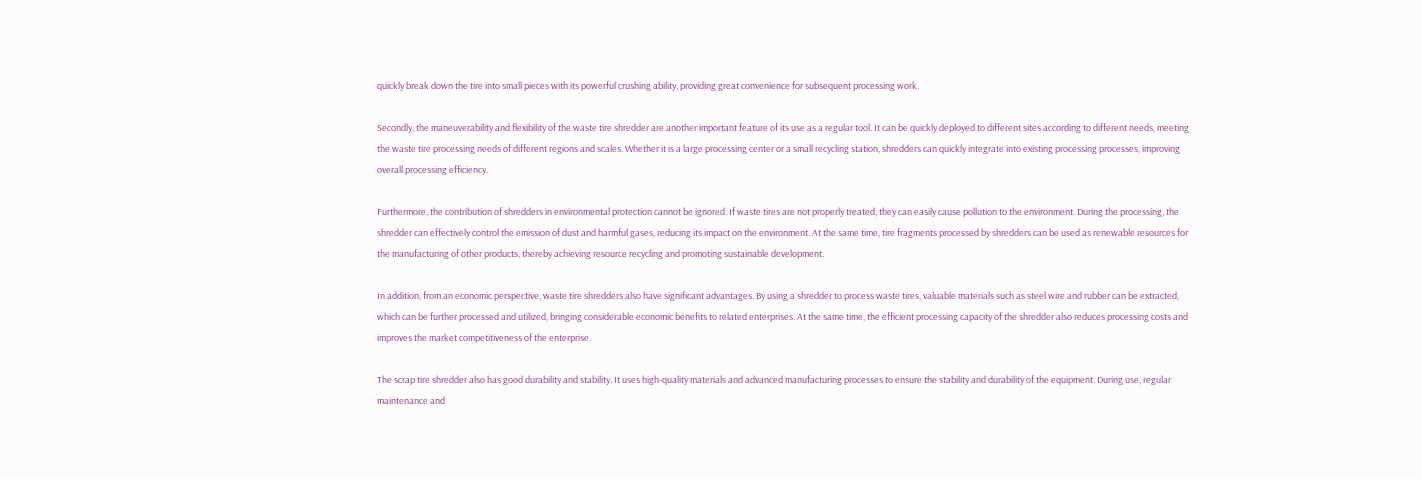quickly break down the tire into small pieces with its powerful crushing ability, providing great convenience for subsequent processing work.

Secondly, the maneuverability and flexibility of the waste tire shredder are another important feature of its use as a regular tool. It can be quickly deployed to different sites according to different needs, meeting the waste tire processing needs of different regions and scales. Whether it is a large processing center or a small recycling station, shredders can quickly integrate into existing processing processes, improving overall processing efficiency.

Furthermore, the contribution of shredders in environmental protection cannot be ignored. If waste tires are not properly treated, they can easily cause pollution to the environment. During the processing, the shredder can effectively control the emission of dust and harmful gases, reducing its impact on the environment. At the same time, tire fragments processed by shredders can be used as renewable resources for the manufacturing of other products, thereby achieving resource recycling and promoting sustainable development.

In addition, from an economic perspective, waste tire shredders also have significant advantages. By using a shredder to process waste tires, valuable materials such as steel wire and rubber can be extracted, which can be further processed and utilized, bringing considerable economic benefits to related enterprises. At the same time, the efficient processing capacity of the shredder also reduces processing costs and improves the market competitiveness of the enterprise.

The scrap tire shredder also has good durability and stability. It uses high-quality materials and advanced manufacturing processes to ensure the stability and durability of the equipment. During use, regular maintenance and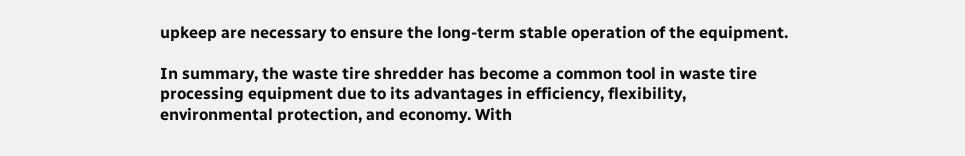upkeep are necessary to ensure the long-term stable operation of the equipment.

In summary, the waste tire shredder has become a common tool in waste tire processing equipment due to its advantages in efficiency, flexibility, environmental protection, and economy. With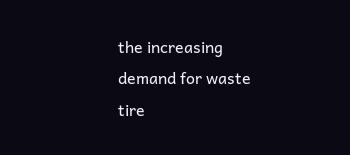the increasing demand for waste tire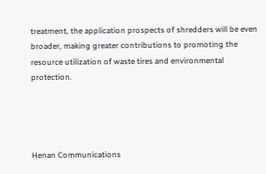treatment, the application prospects of shredders will be even broader, making greater contributions to promoting the resource utilization of waste tires and environmental protection.




Henan Communications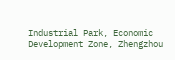Industrial Park, Economic Development Zone, Zhengzhou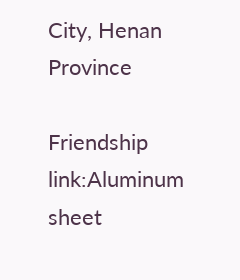City, Henan Province

Friendship link:Aluminum sheet